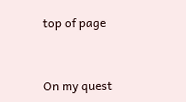top of page


On my quest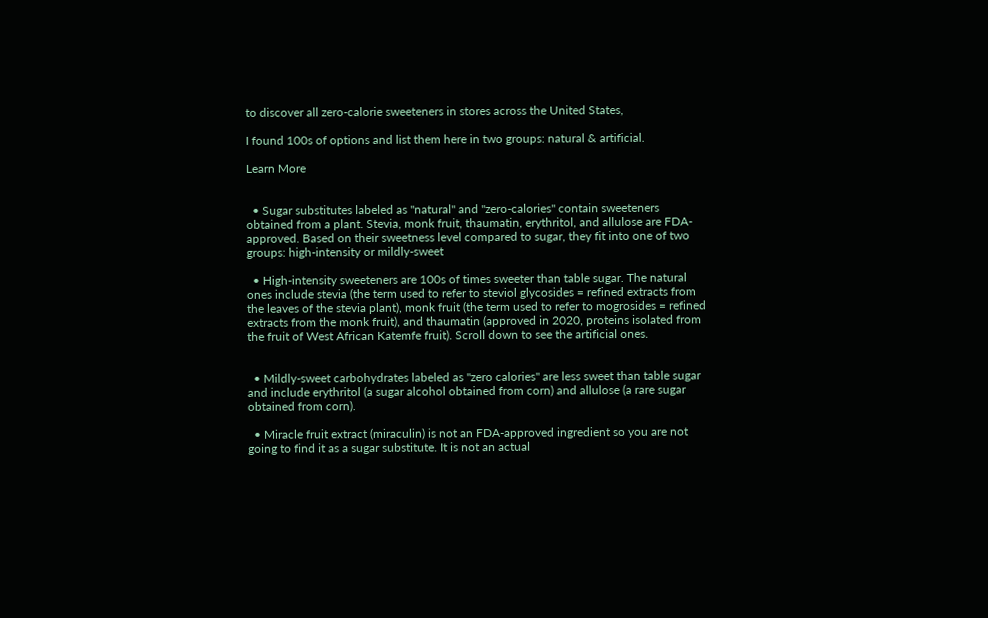to discover all zero-calorie sweeteners in stores across the United States,

I found 100s of options and list them here in two groups: natural & artificial.

Learn More


  • Sugar substitutes labeled as "natural" and "zero-calories" contain sweeteners obtained from a plant. Stevia, monk fruit, thaumatin, erythritol, and allulose are FDA-approved. Based on their sweetness level compared to sugar, they fit into one of two groups: high-intensity or mildly-sweet

  • High-intensity sweeteners are 100s of times sweeter than table sugar. The natural ones include stevia (the term used to refer to steviol glycosides = refined extracts from the leaves of the stevia plant), monk fruit (the term used to refer to mogrosides = refined extracts from the monk fruit), and thaumatin (approved in 2020, proteins isolated from the fruit of West African Katemfe fruit). Scroll down to see the artificial ones.


  • Mildly-sweet carbohydrates labeled as "zero calories" are less sweet than table sugar and include erythritol (a sugar alcohol obtained from corn) and allulose (a rare sugar obtained from corn).

  • Miracle fruit extract (miraculin) is not an FDA-approved ingredient so you are not going to find it as a sugar substitute. It is not an actual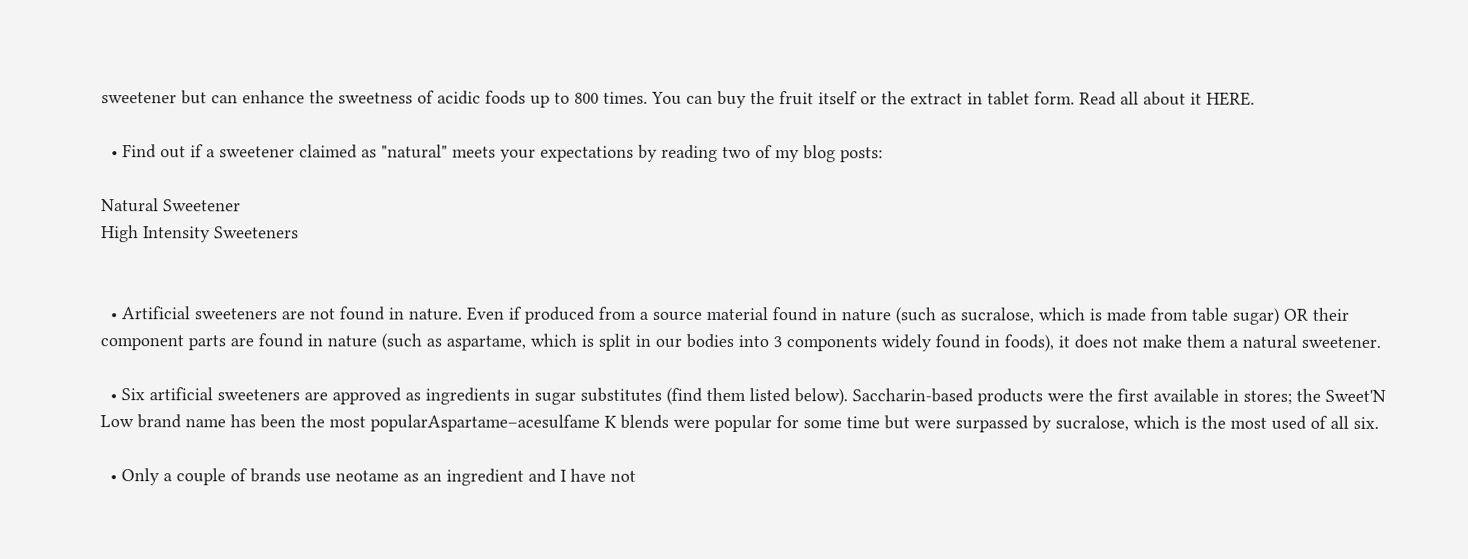sweetener but can enhance the sweetness of acidic foods up to 800 times. You can buy the fruit itself or the extract in tablet form. Read all about it HERE.

  • Find out if a sweetener claimed as "natural" meets your expectations by reading two of my blog posts:

Natural Sweetener
High Intensity Sweeteners


  • Artificial sweeteners are not found in nature. Even if produced from a source material found in nature (such as sucralose, which is made from table sugar) OR their component parts are found in nature (such as aspartame, which is split in our bodies into 3 components widely found in foods), it does not make them a natural sweetener.

  • Six artificial sweeteners are approved as ingredients in sugar substitutes (find them listed below). Saccharin-based products were the first available in stores; the Sweet'N Low brand name has been the most popularAspartame–acesulfame K blends were popular for some time but were surpassed by sucralose, which is the most used of all six.

  • Only a couple of brands use neotame as an ingredient and I have not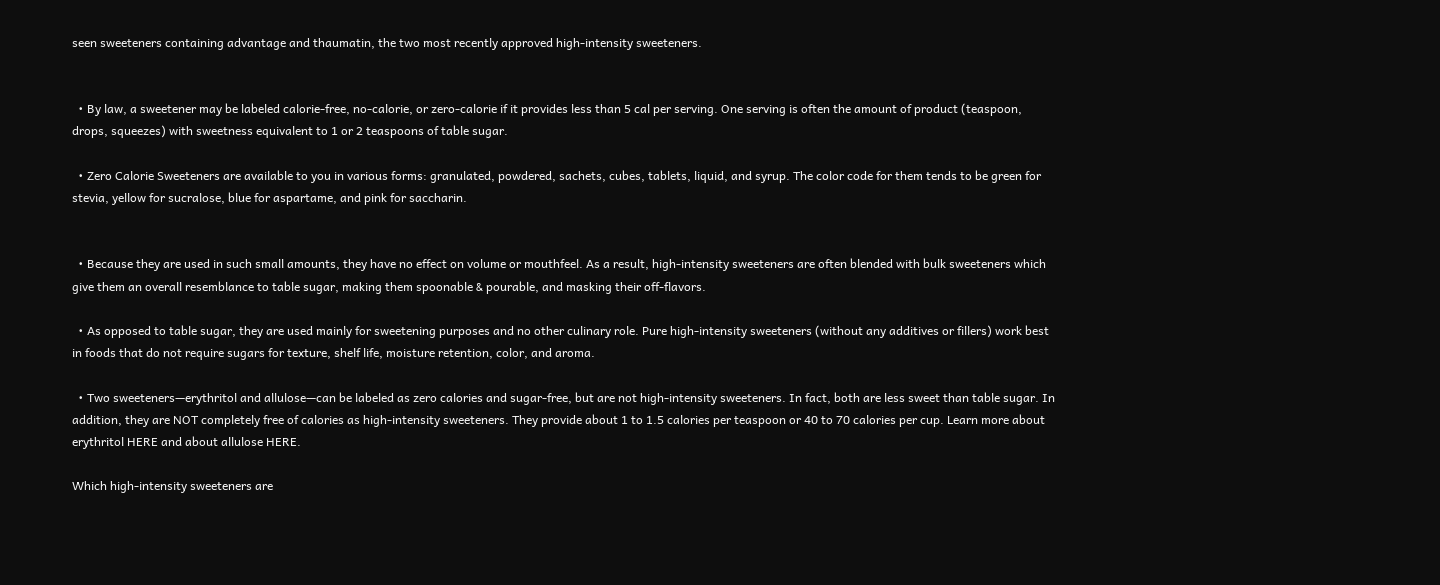seen sweeteners containing advantage and thaumatin, the two most recently approved high-intensity sweeteners.


  • By law, a sweetener may be labeled calorie-free, no-calorie, or zero-calorie if it provides less than 5 cal per serving. One serving is often the amount of product (teaspoon, drops, squeezes) with sweetness equivalent to 1 or 2 teaspoons of table sugar.

  • Zero Calorie Sweeteners are available to you in various forms: granulated, powdered, sachets, cubes, tablets, liquid, and syrup. The color code for them tends to be green for stevia, yellow for sucralose, blue for aspartame, and pink for saccharin.


  • Because they are used in such small amounts, they have no effect on volume or mouthfeel. As a result, high-intensity sweeteners are often blended with bulk sweeteners which give them an overall resemblance to table sugar, making them spoonable & pourable, and masking their off-flavors.

  • As opposed to table sugar, they are used mainly for sweetening purposes and no other culinary role. Pure high-intensity sweeteners (without any additives or fillers) work best in foods that do not require sugars for texture, shelf life, moisture retention, color, and aroma.

  • Two sweeteners—erythritol and allulose—can be labeled as zero calories and sugar-free, but are not high-intensity sweeteners. In fact, both are less sweet than table sugar. In addition, they are NOT completely free of calories as high-intensity sweeteners. They provide about 1 to 1.5 calories per teaspoon or 40 to 70 calories per cup. Learn more about erythritol HERE and about allulose HERE.

Which high-intensity sweeteners are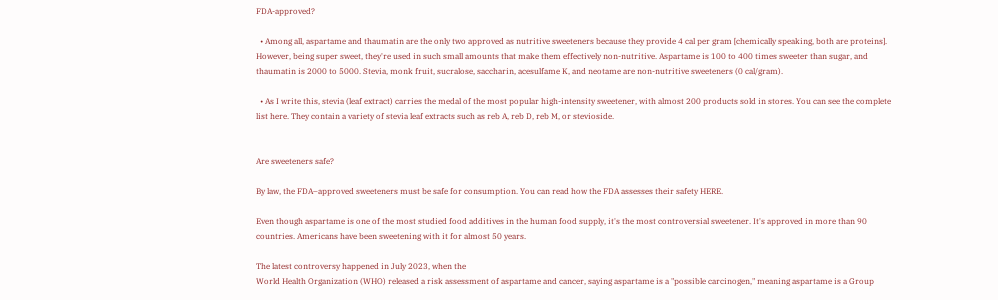FDA-approved?

  • Among all, aspartame and thaumatin are the only two approved as nutritive sweeteners because they provide 4 cal per gram [chemically speaking, both are proteins]. However, being super sweet, they're used in such small amounts that make them effectively non-nutritive. Aspartame is 100 to 400 times sweeter than sugar, and thaumatin is 2000 to 5000. Stevia, monk fruit, sucralose, saccharin, acesulfame K, and neotame are non-nutritive sweeteners (0 cal/gram).

  • As I write this, stevia (leaf extract) carries the medal of the most popular high-intensity sweetener, with almost 200 products sold in stores. You can see the complete list here. They contain a variety of stevia leaf extracts such as reb A, reb D, reb M, or stevioside.


Are sweeteners safe?

By law, the FDA–approved sweeteners must be safe for consumption. You can read how the FDA assesses their safety HERE.

Even though aspartame is one of the most studied food additives in the human food supply, it's the most controversial sweetener. It's approved in more than 90 countries. Americans have been sweetening with it for almost 50 years.

The latest controversy happened in July 2023, when the
World Health Organization (WHO) released a risk assessment of aspartame and cancer, saying aspartame is a "possible carcinogen," meaning aspartame is a Group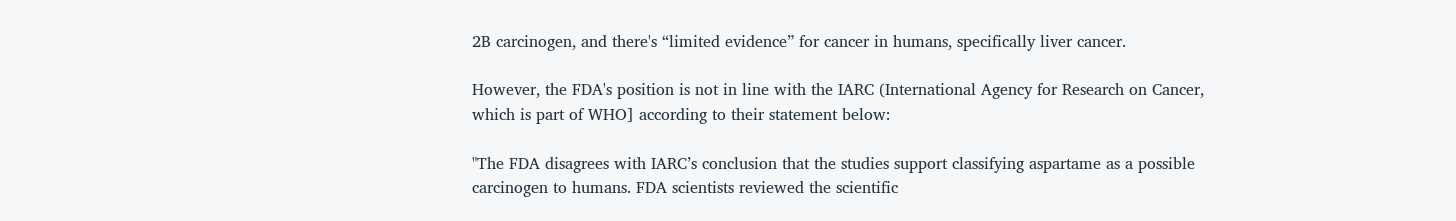2B carcinogen, and there's “limited evidence” for cancer in humans, specifically liver cancer.

However, the FDA's position is not in line with the IARC (International Agency for Research on Cancer, which is part of WHO] according to their statement below:

"The FDA disagrees with IARC’s conclusion that the studies support classifying aspartame as a possible carcinogen to humans. FDA scientists reviewed the scientific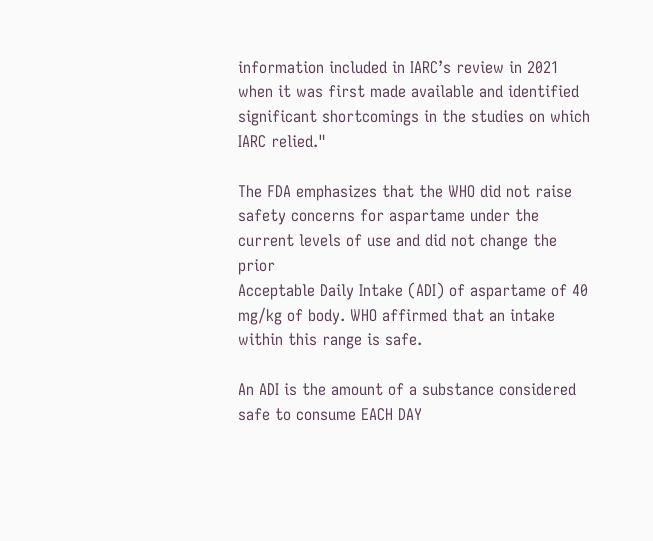information included in IARC’s review in 2021 when it was first made available and identified significant shortcomings in the studies on which IARC relied."

The FDA emphasizes that the WHO did not raise safety concerns for aspartame under the current levels of use and did not change the prior
Acceptable Daily Intake (ADI) of aspartame of 40 mg/kg of body. WHO affirmed that an intake within this range is safe.

An ADI is the amount of a substance considered safe to consume EACH DAY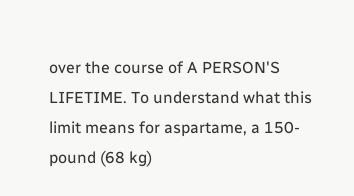over the course of A PERSON'S LIFETIME. To understand what this limit means for aspartame, a 150-pound (68 kg)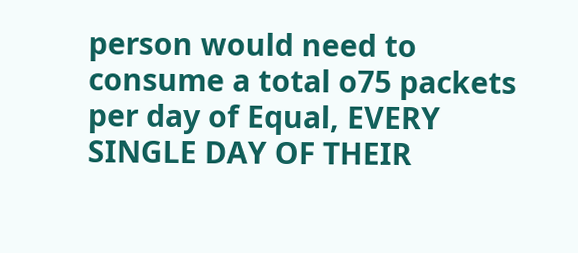person would need to consume a total o75 packets per day of Equal, EVERY SINGLE DAY OF THEIR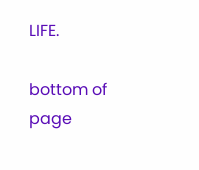LIFE.

bottom of page